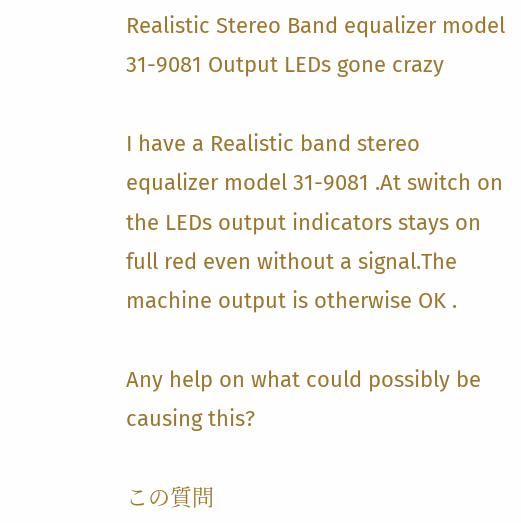Realistic Stereo Band equalizer model 31-9081 Output LEDs gone crazy

I have a Realistic band stereo equalizer model 31-9081 .At switch on the LEDs output indicators stays on full red even without a signal.The machine output is otherwise OK .

Any help on what could possibly be causing this?

この質問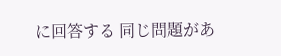に回答する 同じ問題があ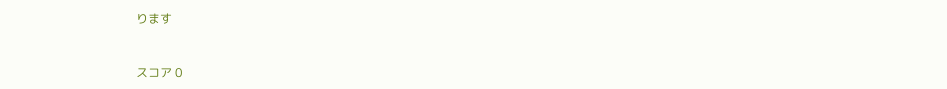ります


スコア 0